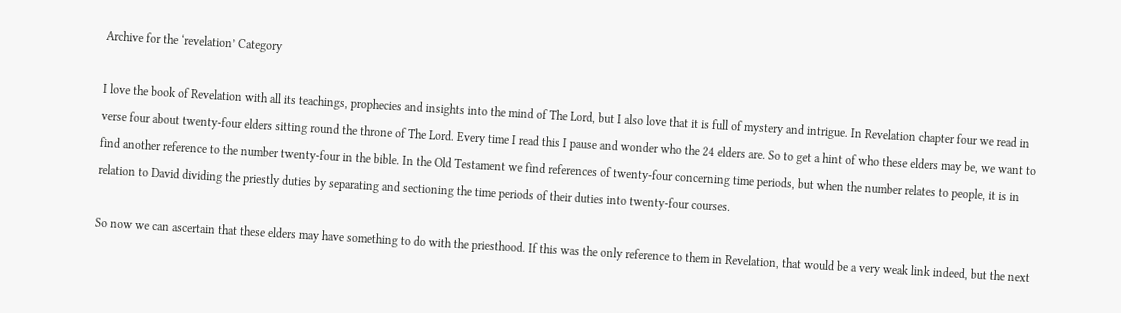Archive for the ‘revelation’ Category

I love the book of Revelation with all its teachings, prophecies and insights into the mind of The Lord, but I also love that it is full of mystery and intrigue. In Revelation chapter four we read in verse four about twenty-four elders sitting round the throne of The Lord. Every time I read this I pause and wonder who the 24 elders are. So to get a hint of who these elders may be, we want to find another reference to the number twenty-four in the bible. In the Old Testament we find references of twenty-four concerning time periods, but when the number relates to people, it is in relation to David dividing the priestly duties by separating and sectioning the time periods of their duties into twenty-four courses.

So now we can ascertain that these elders may have something to do with the priesthood. If this was the only reference to them in Revelation, that would be a very weak link indeed, but the next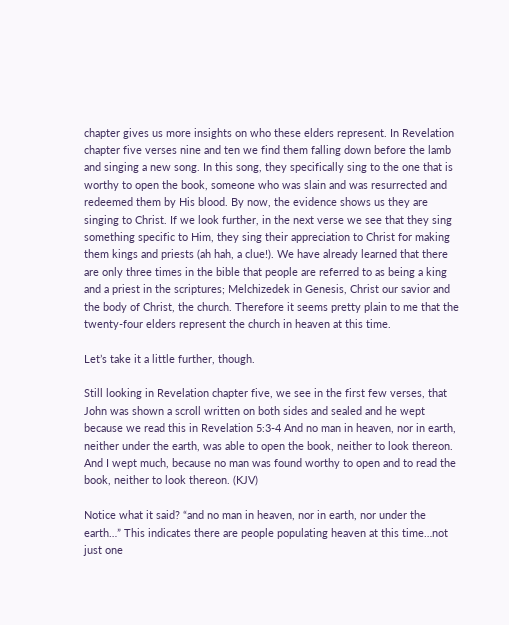chapter gives us more insights on who these elders represent. In Revelation chapter five verses nine and ten we find them falling down before the lamb and singing a new song. In this song, they specifically sing to the one that is worthy to open the book, someone who was slain and was resurrected and redeemed them by His blood. By now, the evidence shows us they are singing to Christ. If we look further, in the next verse we see that they sing something specific to Him, they sing their appreciation to Christ for making them kings and priests (ah hah, a clue!). We have already learned that there are only three times in the bible that people are referred to as being a king and a priest in the scriptures; Melchizedek in Genesis, Christ our savior and the body of Christ, the church. Therefore it seems pretty plain to me that the twenty-four elders represent the church in heaven at this time.

Let’s take it a little further, though.

Still looking in Revelation chapter five, we see in the first few verses, that John was shown a scroll written on both sides and sealed and he wept because we read this in Revelation 5:3-4 And no man in heaven, nor in earth, neither under the earth, was able to open the book, neither to look thereon. And I wept much, because no man was found worthy to open and to read the book, neither to look thereon. (KJV)

Notice what it said? “and no man in heaven, nor in earth, nor under the earth…” This indicates there are people populating heaven at this time…not just one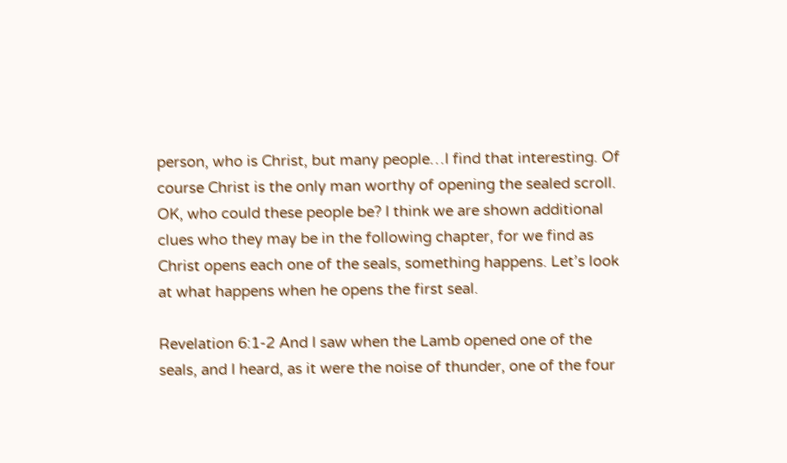person, who is Christ, but many people…I find that interesting. Of course Christ is the only man worthy of opening the sealed scroll. OK, who could these people be? I think we are shown additional clues who they may be in the following chapter, for we find as Christ opens each one of the seals, something happens. Let’s look at what happens when he opens the first seal.

Revelation 6:1-2 And I saw when the Lamb opened one of the seals, and I heard, as it were the noise of thunder, one of the four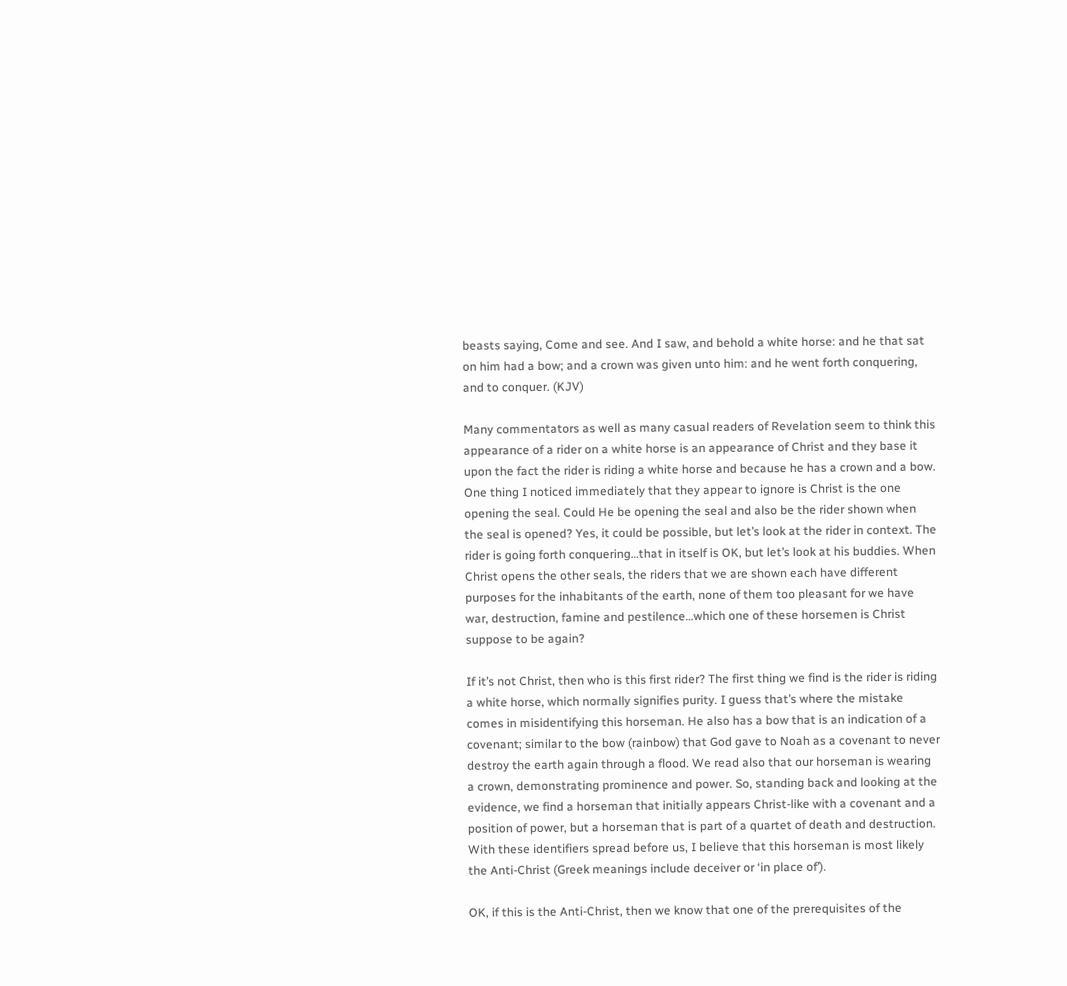beasts saying, Come and see. And I saw, and behold a white horse: and he that sat on him had a bow; and a crown was given unto him: and he went forth conquering, and to conquer. (KJV)

Many commentators as well as many casual readers of Revelation seem to think this appearance of a rider on a white horse is an appearance of Christ and they base it upon the fact the rider is riding a white horse and because he has a crown and a bow. One thing I noticed immediately that they appear to ignore is Christ is the one opening the seal. Could He be opening the seal and also be the rider shown when the seal is opened? Yes, it could be possible, but let’s look at the rider in context. The rider is going forth conquering…that in itself is OK, but let’s look at his buddies. When Christ opens the other seals, the riders that we are shown each have different purposes for the inhabitants of the earth, none of them too pleasant for we have war, destruction, famine and pestilence…which one of these horsemen is Christ suppose to be again?

If it’s not Christ, then who is this first rider? The first thing we find is the rider is riding a white horse, which normally signifies purity. I guess that’s where the mistake comes in misidentifying this horseman. He also has a bow that is an indication of a covenant; similar to the bow (rainbow) that God gave to Noah as a covenant to never destroy the earth again through a flood. We read also that our horseman is wearing a crown, demonstrating prominence and power. So, standing back and looking at the evidence, we find a horseman that initially appears Christ-like with a covenant and a position of power, but a horseman that is part of a quartet of death and destruction. With these identifiers spread before us, I believe that this horseman is most likely the Anti-Christ (Greek meanings include deceiver or ‘in place of’).

OK, if this is the Anti-Christ, then we know that one of the prerequisites of the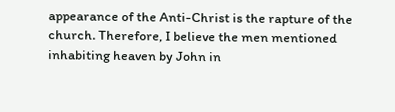appearance of the Anti-Christ is the rapture of the church. Therefore, I believe the men mentioned inhabiting heaven by John in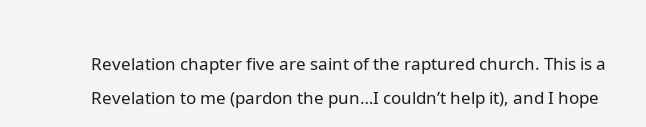Revelation chapter five are saint of the raptured church. This is a Revelation to me (pardon the pun…I couldn’t help it), and I hope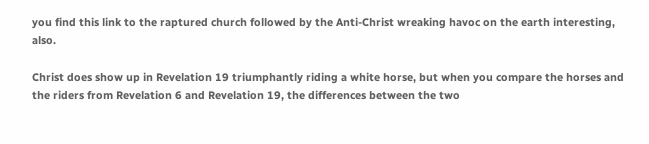you find this link to the raptured church followed by the Anti-Christ wreaking havoc on the earth interesting, also.

Christ does show up in Revelation 19 triumphantly riding a white horse, but when you compare the horses and the riders from Revelation 6 and Revelation 19, the differences between the two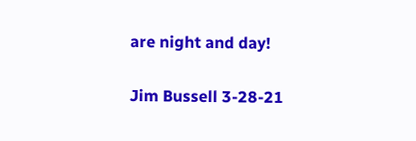are night and day!

Jim Bussell 3-28-21